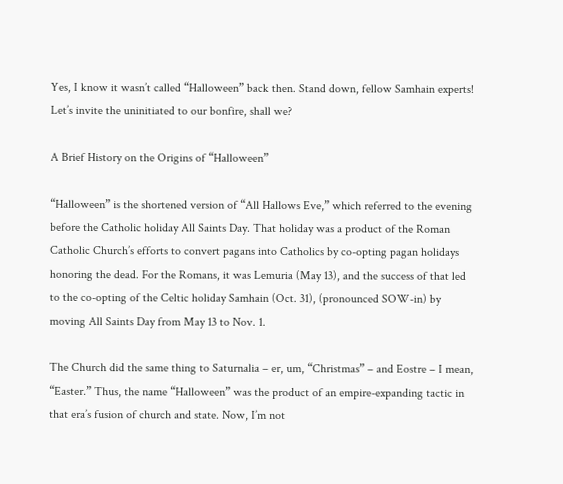Yes, I know it wasn’t called “Halloween” back then. Stand down, fellow Samhain experts! Let’s invite the uninitiated to our bonfire, shall we?

A Brief History on the Origins of “Halloween”

“Halloween” is the shortened version of “All Hallows Eve,” which referred to the evening before the Catholic holiday All Saints Day. That holiday was a product of the Roman Catholic Church’s efforts to convert pagans into Catholics by co-opting pagan holidays honoring the dead. For the Romans, it was Lemuria (May 13), and the success of that led to the co-opting of the Celtic holiday Samhain (Oct. 31), (pronounced SOW-in) by moving All Saints Day from May 13 to Nov. 1.

The Church did the same thing to Saturnalia – er, um, “Christmas” – and Eostre – I mean, “Easter.” Thus, the name “Halloween” was the product of an empire-expanding tactic in that era’s fusion of church and state. Now, I’m not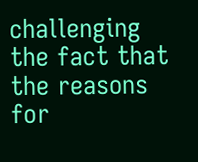challenging the fact that the reasons for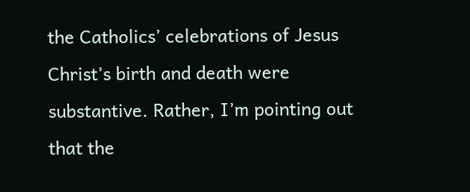the Catholics’ celebrations of Jesus Christ’s birth and death were substantive. Rather, I’m pointing out that the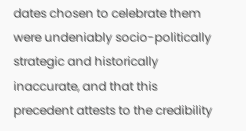dates chosen to celebrate them were undeniably socio-politically strategic and historically inaccurate, and that this precedent attests to the credibility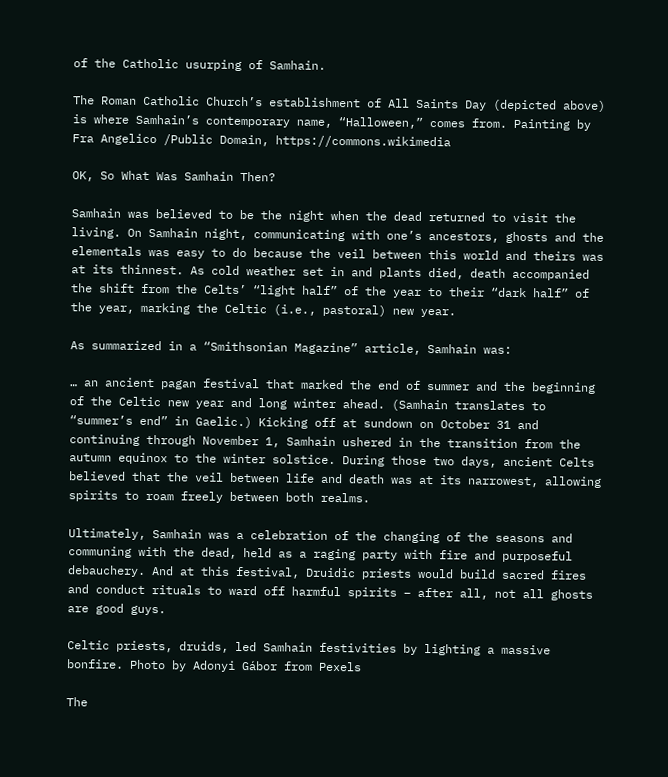of the Catholic usurping of Samhain.

The Roman Catholic Church’s establishment of All Saints Day (depicted above) is where Samhain’s contemporary name, “Halloween,” comes from. Painting by Fra Angelico /Public Domain, https://commons.wikimedia

OK, So What Was Samhain Then?

Samhain was believed to be the night when the dead returned to visit the living. On Samhain night, communicating with one’s ancestors, ghosts and the elementals was easy to do because the veil between this world and theirs was at its thinnest. As cold weather set in and plants died, death accompanied the shift from the Celts’ “light half” of the year to their “dark half” of the year, marking the Celtic (i.e., pastoral) new year.

As summarized in a “Smithsonian Magazine” article, Samhain was:

… an ancient pagan festival that marked the end of summer and the beginning of the Celtic new year and long winter ahead. (Samhain translates to “summer’s end” in Gaelic.) Kicking off at sundown on October 31 and continuing through November 1, Samhain ushered in the transition from the autumn equinox to the winter solstice. During those two days, ancient Celts believed that the veil between life and death was at its narrowest, allowing spirits to roam freely between both realms.

Ultimately, Samhain was a celebration of the changing of the seasons and communing with the dead, held as a raging party with fire and purposeful debauchery. And at this festival, Druidic priests would build sacred fires and conduct rituals to ward off harmful spirits – after all, not all ghosts are good guys.

Celtic priests, druids, led Samhain festivities by lighting a massive bonfire. Photo by Adonyi Gábor from Pexels

The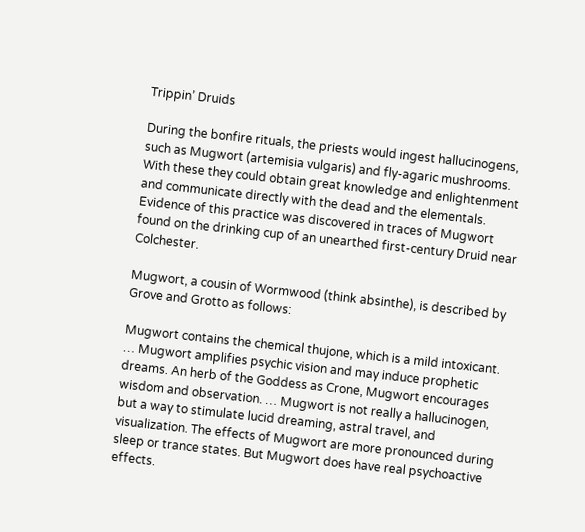Trippin’ Druids

During the bonfire rituals, the priests would ingest hallucinogens, such as Mugwort (artemisia vulgaris) and fly-agaric mushrooms. With these they could obtain great knowledge and enlightenment and communicate directly with the dead and the elementals. Evidence of this practice was discovered in traces of Mugwort found on the drinking cup of an unearthed first-century Druid near Colchester.

Mugwort, a cousin of Wormwood (think absinthe), is described by Grove and Grotto as follows:

Mugwort contains the chemical thujone, which is a mild intoxicant. … Mugwort amplifies psychic vision and may induce prophetic dreams. An herb of the Goddess as Crone, Mugwort encourages wisdom and observation. … Mugwort is not really a hallucinogen, but a way to stimulate lucid dreaming, astral travel, and visualization. The effects of Mugwort are more pronounced during sleep or trance states. But Mugwort does have real psychoactive effects.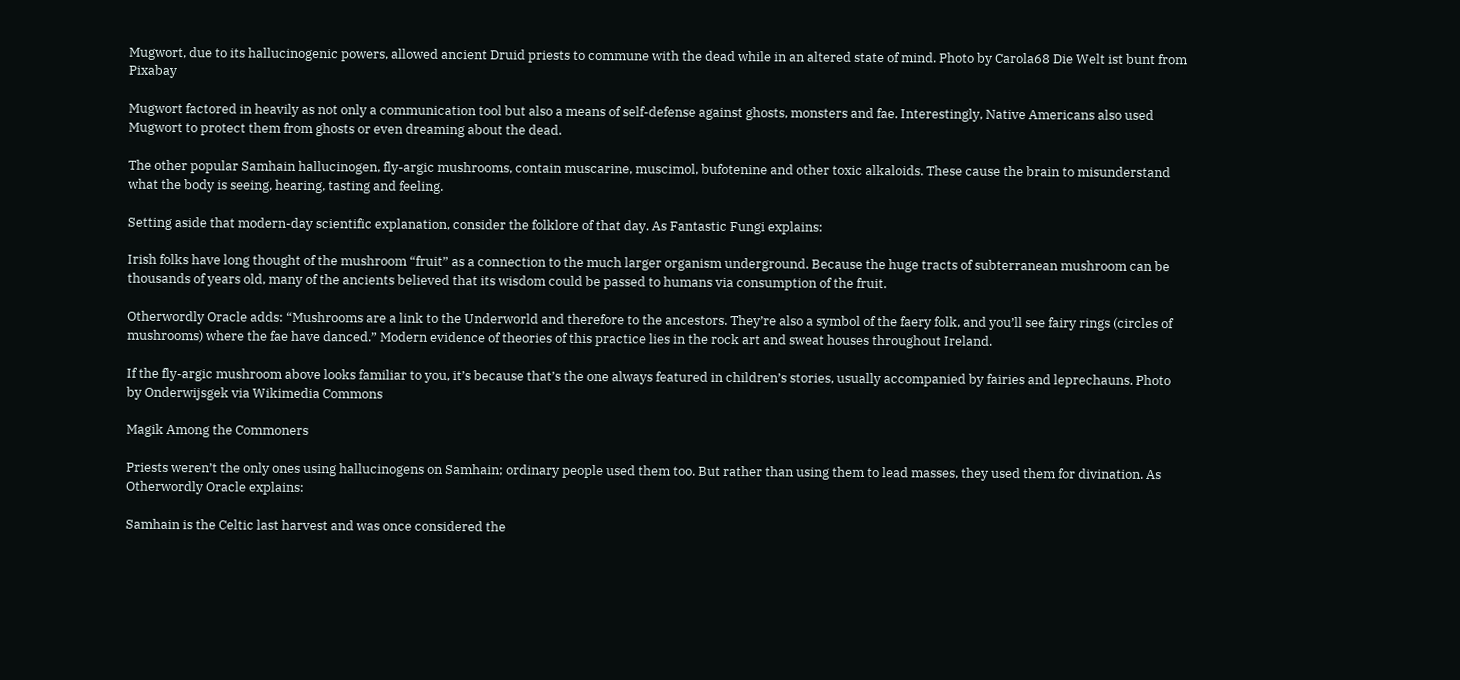Mugwort, due to its hallucinogenic powers, allowed ancient Druid priests to commune with the dead while in an altered state of mind. Photo by Carola68 Die Welt ist bunt from Pixabay

Mugwort factored in heavily as not only a communication tool but also a means of self-defense against ghosts, monsters and fae. Interestingly, Native Americans also used Mugwort to protect them from ghosts or even dreaming about the dead.

The other popular Samhain hallucinogen, fly-argic mushrooms, contain muscarine, muscimol, bufotenine and other toxic alkaloids. These cause the brain to misunderstand what the body is seeing, hearing, tasting and feeling.

Setting aside that modern-day scientific explanation, consider the folklore of that day. As Fantastic Fungi explains:

Irish folks have long thought of the mushroom “fruit” as a connection to the much larger organism underground. Because the huge tracts of subterranean mushroom can be thousands of years old, many of the ancients believed that its wisdom could be passed to humans via consumption of the fruit.

Otherwordly Oracle adds: “Mushrooms are a link to the Underworld and therefore to the ancestors. They’re also a symbol of the faery folk, and you’ll see fairy rings (circles of mushrooms) where the fae have danced.” Modern evidence of theories of this practice lies in the rock art and sweat houses throughout Ireland.

If the fly-argic mushroom above looks familiar to you, it’s because that’s the one always featured in children’s stories, usually accompanied by fairies and leprechauns. Photo by Onderwijsgek via Wikimedia Commons

Magik Among the Commoners

Priests weren’t the only ones using hallucinogens on Samhain; ordinary people used them too. But rather than using them to lead masses, they used them for divination. As Otherwordly Oracle explains:

Samhain is the Celtic last harvest and was once considered the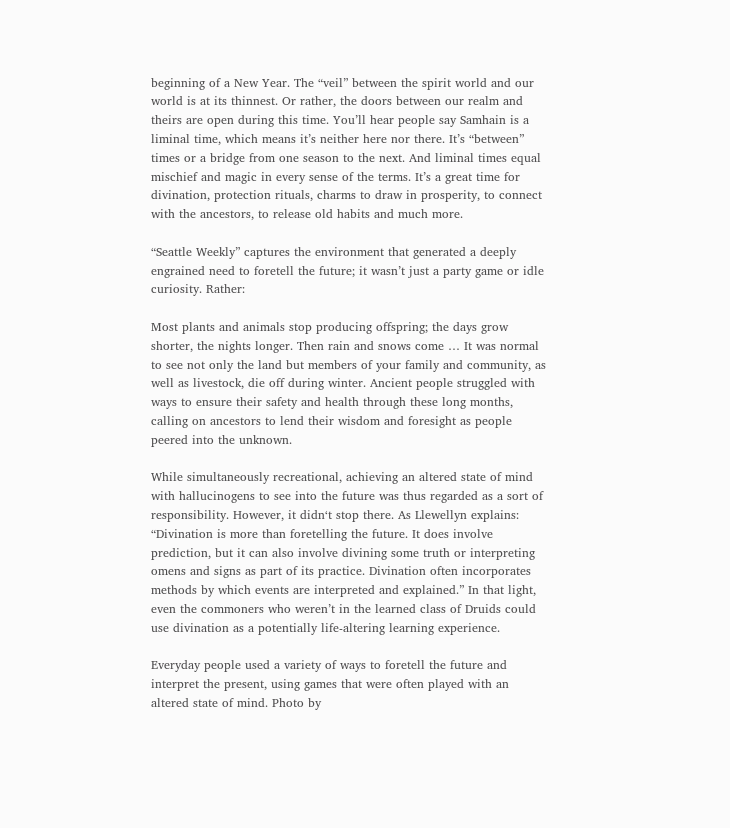beginning of a New Year. The “veil” between the spirit world and our world is at its thinnest. Or rather, the doors between our realm and theirs are open during this time. You’ll hear people say Samhain is a liminal time, which means it’s neither here nor there. It’s “between” times or a bridge from one season to the next. And liminal times equal mischief and magic in every sense of the terms. It’s a great time for divination, protection rituals, charms to draw in prosperity, to connect with the ancestors, to release old habits and much more.

“Seattle Weekly” captures the environment that generated a deeply engrained need to foretell the future; it wasn’t just a party game or idle curiosity. Rather:

Most plants and animals stop producing offspring; the days grow shorter, the nights longer. Then rain and snows come … It was normal to see not only the land but members of your family and community, as well as livestock, die off during winter. Ancient people struggled with ways to ensure their safety and health through these long months, calling on ancestors to lend their wisdom and foresight as people peered into the unknown.

While simultaneously recreational, achieving an altered state of mind with hallucinogens to see into the future was thus regarded as a sort of responsibility. However, it didn‘t stop there. As Llewellyn explains: “Divination is more than foretelling the future. It does involve prediction, but it can also involve divining some truth or interpreting omens and signs as part of its practice. Divination often incorporates methods by which events are interpreted and explained.” In that light, even the commoners who weren’t in the learned class of Druids could use divination as a potentially life-altering learning experience.

Everyday people used a variety of ways to foretell the future and interpret the present, using games that were often played with an altered state of mind. Photo by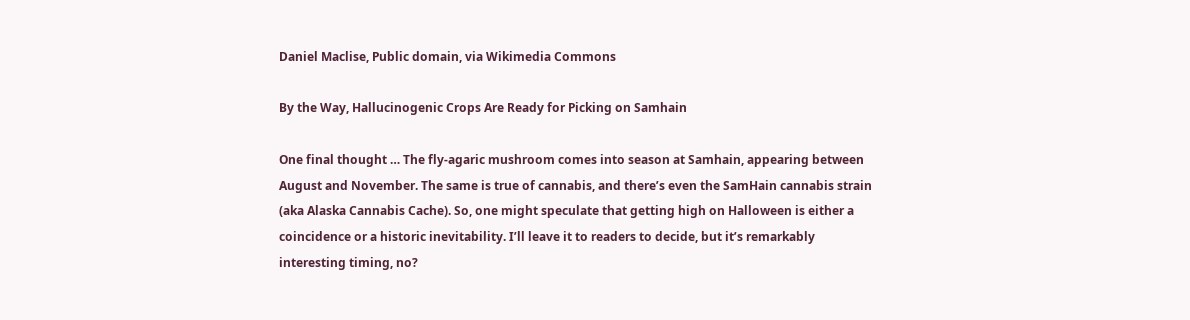Daniel Maclise, Public domain, via Wikimedia Commons

By the Way, Hallucinogenic Crops Are Ready for Picking on Samhain

One final thought … The fly-agaric mushroom comes into season at Samhain, appearing between August and November. The same is true of cannabis, and there’s even the SamHain cannabis strain (aka Alaska Cannabis Cache). So, one might speculate that getting high on Halloween is either a coincidence or a historic inevitability. I’ll leave it to readers to decide, but it’s remarkably interesting timing, no?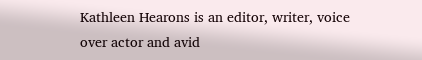Kathleen Hearons is an editor, writer, voice over actor and avid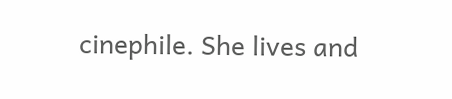cinephile. She lives and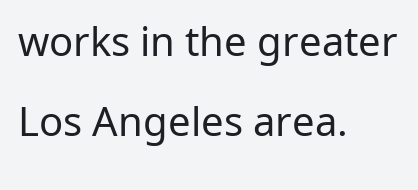works in the greater Los Angeles area.